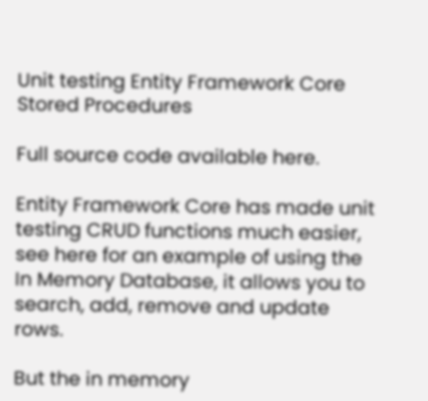Unit testing Entity Framework Core Stored Procedures

Full source code available here.

Entity Framework Core has made unit testing CRUD functions much easier, see here for an example of using the In Memory Database, it allows you to search, add, remove and update rows.

But the in memory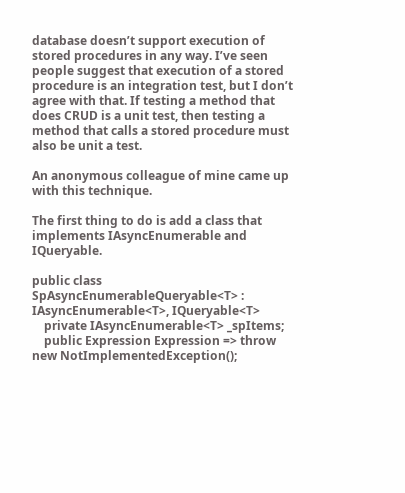database doesn’t support execution of stored procedures in any way. I’ve seen people suggest that execution of a stored procedure is an integration test, but I don’t agree with that. If testing a method that does CRUD is a unit test, then testing a method that calls a stored procedure must also be unit a test.

An anonymous colleague of mine came up with this technique.

The first thing to do is add a class that implements IAsyncEnumerable and IQueryable.

public class SpAsyncEnumerableQueryable<T> : IAsyncEnumerable<T>, IQueryable<T>
    private IAsyncEnumerable<T> _spItems;
    public Expression Expression => throw new NotImplementedException();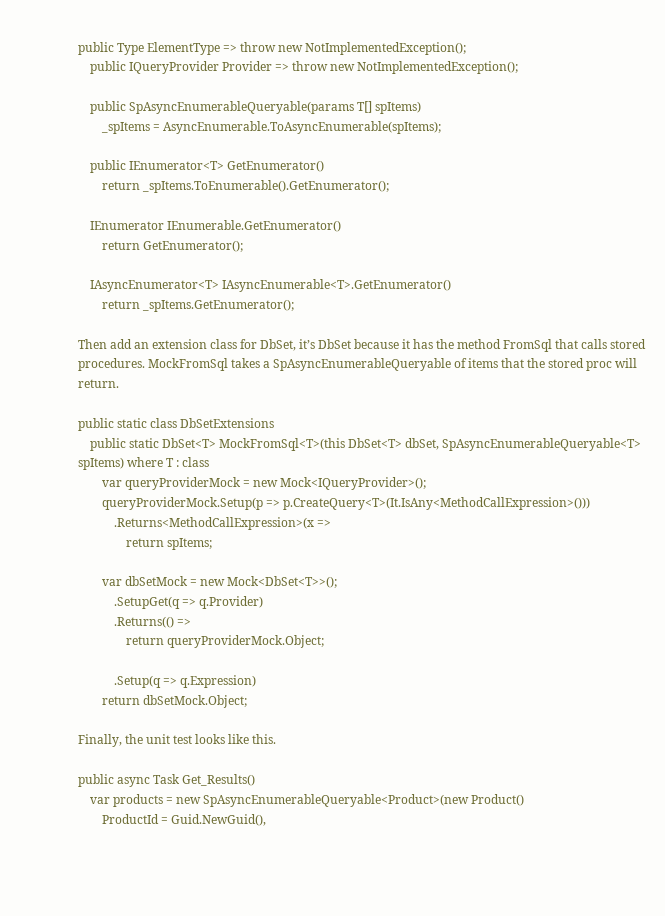public Type ElementType => throw new NotImplementedException();
    public IQueryProvider Provider => throw new NotImplementedException();

    public SpAsyncEnumerableQueryable(params T[] spItems)
        _spItems = AsyncEnumerable.ToAsyncEnumerable(spItems);

    public IEnumerator<T> GetEnumerator()
        return _spItems.ToEnumerable().GetEnumerator();

    IEnumerator IEnumerable.GetEnumerator()
        return GetEnumerator();

    IAsyncEnumerator<T> IAsyncEnumerable<T>.GetEnumerator()
        return _spItems.GetEnumerator();

Then add an extension class for DbSet, it’s DbSet because it has the method FromSql that calls stored procedures. MockFromSql takes a SpAsyncEnumerableQueryable of items that the stored proc will return.

public static class DbSetExtensions
    public static DbSet<T> MockFromSql<T>(this DbSet<T> dbSet, SpAsyncEnumerableQueryable<T> spItems) where T : class
        var queryProviderMock = new Mock<IQueryProvider>();
        queryProviderMock.Setup(p => p.CreateQuery<T>(It.IsAny<MethodCallExpression>()))
            .Returns<MethodCallExpression>(x =>
                return spItems;

        var dbSetMock = new Mock<DbSet<T>>();
            .SetupGet(q => q.Provider)
            .Returns(() =>
                return queryProviderMock.Object;

            .Setup(q => q.Expression)
        return dbSetMock.Object;

Finally, the unit test looks like this.

public async Task Get_Results()
    var products = new SpAsyncEnumerableQueryable<Product>(new Product()
        ProductId = Guid.NewGuid(),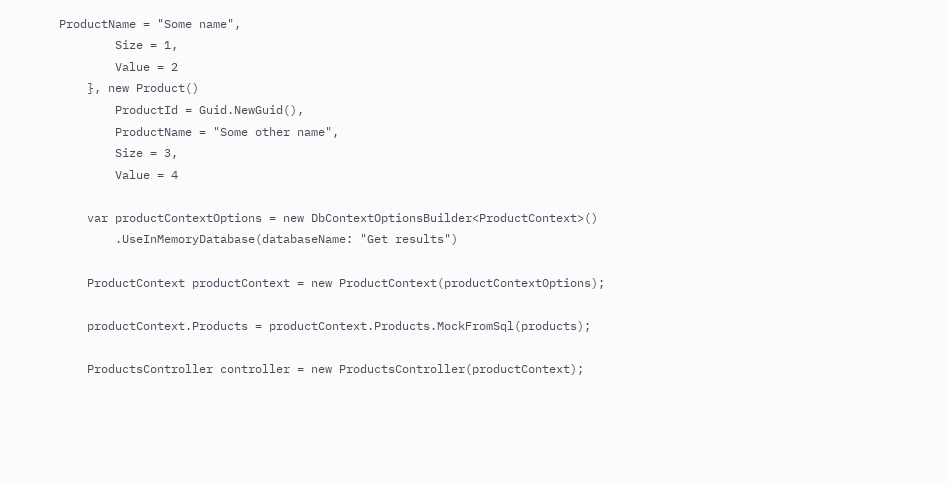ProductName = "Some name",
        Size = 1,
        Value = 2
    }, new Product()
        ProductId = Guid.NewGuid(),
        ProductName = "Some other name",
        Size = 3,
        Value = 4

    var productContextOptions = new DbContextOptionsBuilder<ProductContext>()
        .UseInMemoryDatabase(databaseName: "Get results")

    ProductContext productContext = new ProductContext(productContextOptions);

    productContext.Products = productContext.Products.MockFromSql(products);

    ProductsController controller = new ProductsController(productContext);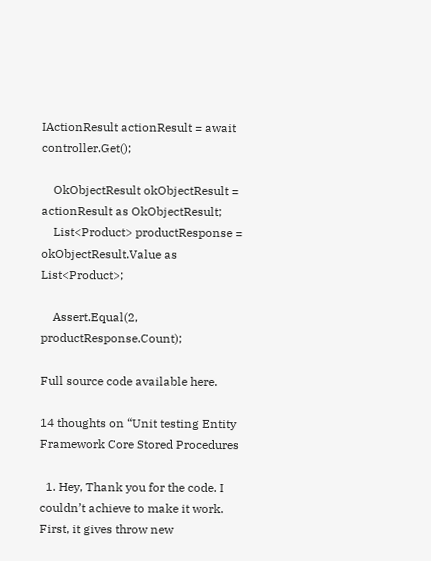IActionResult actionResult = await controller.Get();

    OkObjectResult okObjectResult = actionResult as OkObjectResult;
    List<Product> productResponse = okObjectResult.Value as List<Product>;

    Assert.Equal(2, productResponse.Count);

Full source code available here.

14 thoughts on “Unit testing Entity Framework Core Stored Procedures

  1. Hey, Thank you for the code. I couldn’t achieve to make it work. First, it gives throw new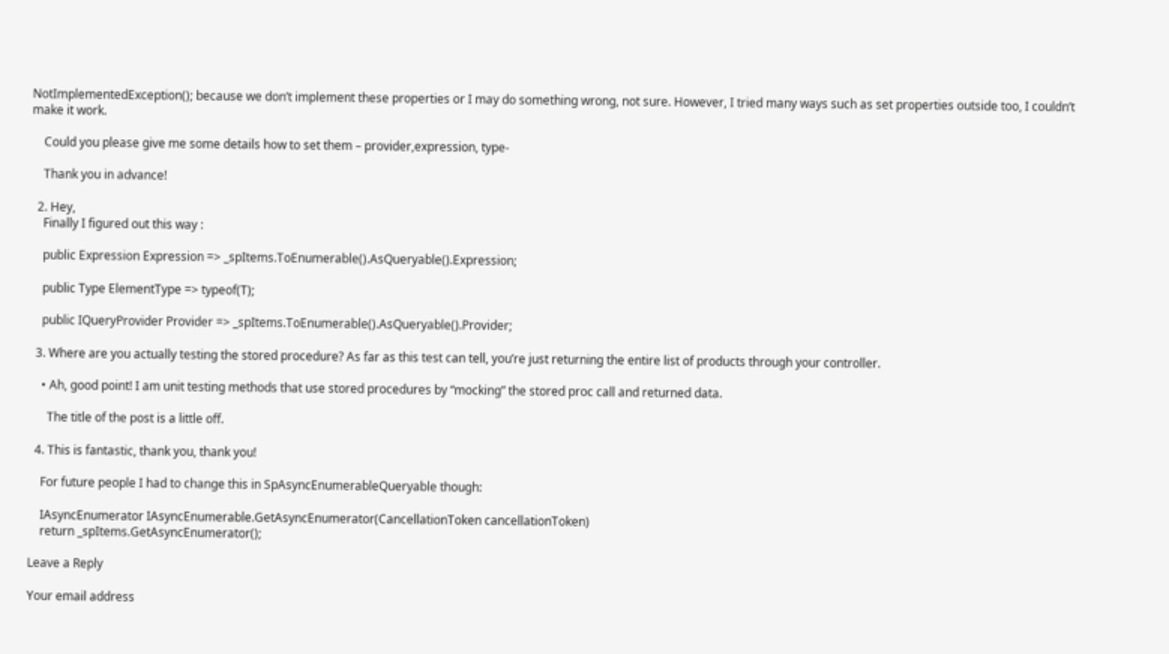NotImplementedException(); because we don’t implement these properties or I may do something wrong, not sure. However, I tried many ways such as set properties outside too, I couldn’t make it work.

    Could you please give me some details how to set them – provider,expression, type-

    Thank you in advance!

  2. Hey,
    Finally I figured out this way :

    public Expression Expression => _spItems.ToEnumerable().AsQueryable().Expression;

    public Type ElementType => typeof(T);

    public IQueryProvider Provider => _spItems.ToEnumerable().AsQueryable().Provider;

  3. Where are you actually testing the stored procedure? As far as this test can tell, you’re just returning the entire list of products through your controller.

    • Ah, good point! I am unit testing methods that use stored procedures by “mocking” the stored proc call and returned data.

      The title of the post is a little off.

  4. This is fantastic, thank you, thank you!

    For future people I had to change this in SpAsyncEnumerableQueryable though:

    IAsyncEnumerator IAsyncEnumerable.GetAsyncEnumerator(CancellationToken cancellationToken)
    return _spItems.GetAsyncEnumerator();

Leave a Reply

Your email address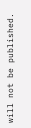will not be published.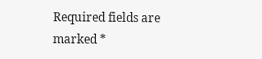Required fields are marked *